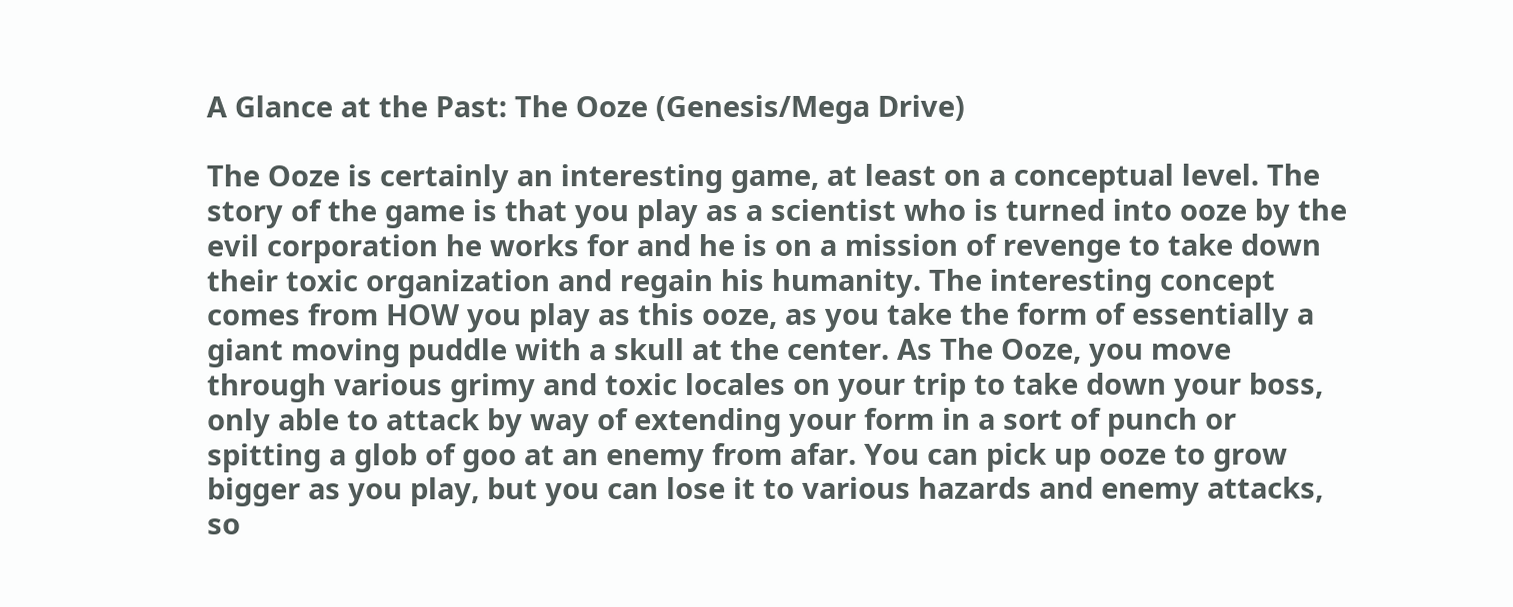A Glance at the Past: The Ooze (Genesis/Mega Drive)

The Ooze is certainly an interesting game, at least on a conceptual level. The story of the game is that you play as a scientist who is turned into ooze by the evil corporation he works for and he is on a mission of revenge to take down their toxic organization and regain his humanity. The interesting concept comes from HOW you play as this ooze, as you take the form of essentially a giant moving puddle with a skull at the center. As The Ooze, you move through various grimy and toxic locales on your trip to take down your boss, only able to attack by way of extending your form in a sort of punch or spitting a glob of goo at an enemy from afar. You can pick up ooze to grow bigger as you play, but you can lose it to various hazards and enemy attacks, so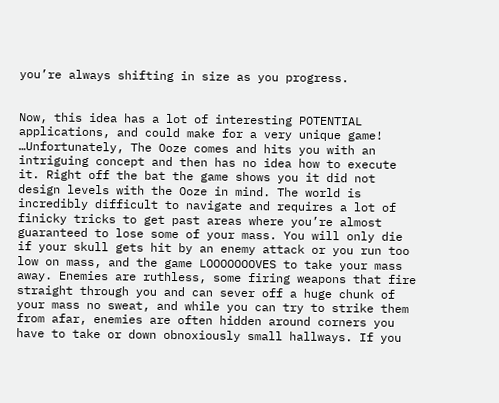you’re always shifting in size as you progress.


Now, this idea has a lot of interesting POTENTIAL applications, and could make for a very unique game! …Unfortunately, The Ooze comes and hits you with an intriguing concept and then has no idea how to execute it. Right off the bat the game shows you it did not design levels with the Ooze in mind. The world is incredibly difficult to navigate and requires a lot of finicky tricks to get past areas where you’re almost guaranteed to lose some of your mass. You will only die if your skull gets hit by an enemy attack or you run too low on mass, and the game LOOOOOOOVES to take your mass away. Enemies are ruthless, some firing weapons that fire straight through you and can sever off a huge chunk of your mass no sweat, and while you can try to strike them from afar, enemies are often hidden around corners you have to take or down obnoxiously small hallways. If you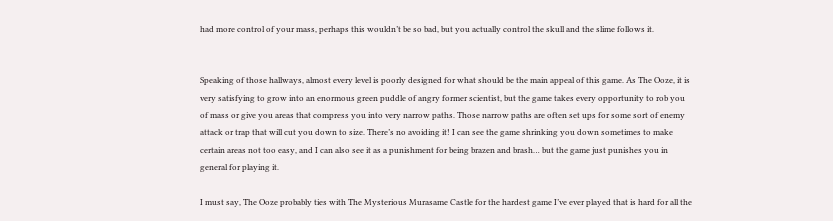had more control of your mass, perhaps this wouldn’t be so bad, but you actually control the skull and the slime follows it.


Speaking of those hallways, almost every level is poorly designed for what should be the main appeal of this game. As The Ooze, it is very satisfying to grow into an enormous green puddle of angry former scientist, but the game takes every opportunity to rob you of mass or give you areas that compress you into very narrow paths. Those narrow paths are often set ups for some sort of enemy attack or trap that will cut you down to size. There’s no avoiding it! I can see the game shrinking you down sometimes to make certain areas not too easy, and I can also see it as a punishment for being brazen and brash… but the game just punishes you in general for playing it.

I must say, The Ooze probably ties with The Mysterious Murasame Castle for the hardest game I’ve ever played that is hard for all the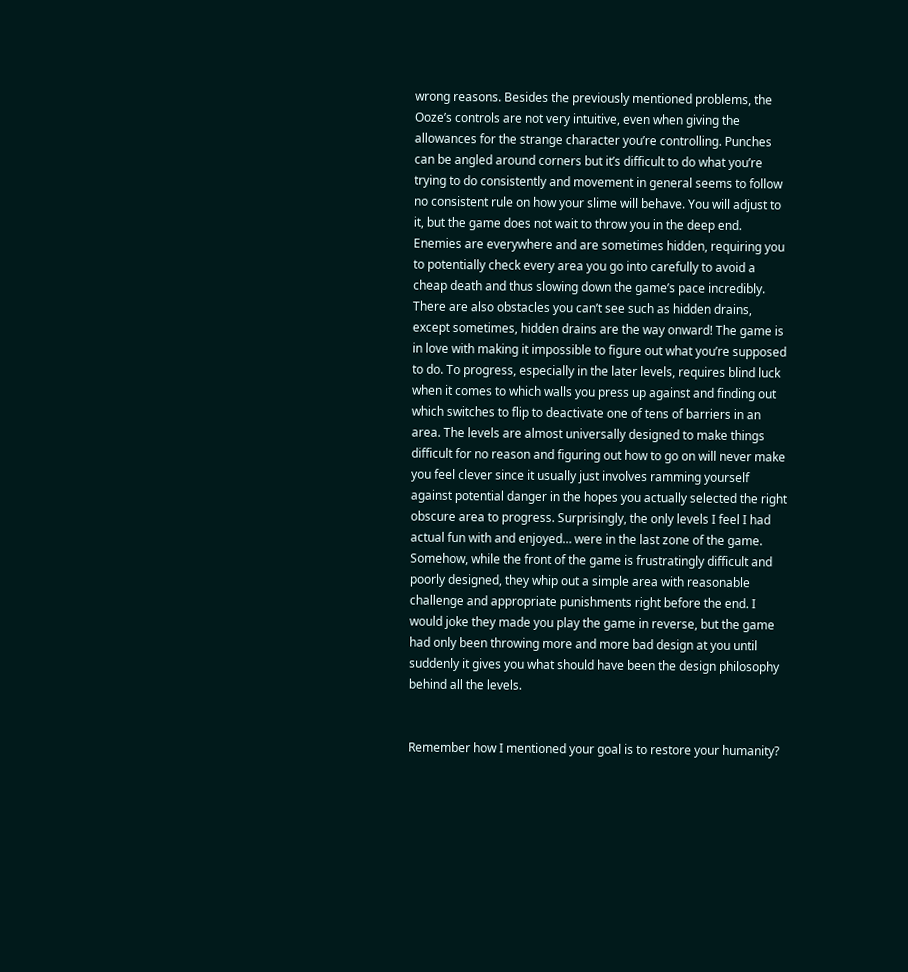wrong reasons. Besides the previously mentioned problems, the Ooze’s controls are not very intuitive, even when giving the allowances for the strange character you’re controlling. Punches can be angled around corners but it’s difficult to do what you’re trying to do consistently and movement in general seems to follow no consistent rule on how your slime will behave. You will adjust to it, but the game does not wait to throw you in the deep end. Enemies are everywhere and are sometimes hidden, requiring you to potentially check every area you go into carefully to avoid a cheap death and thus slowing down the game’s pace incredibly. There are also obstacles you can’t see such as hidden drains, except sometimes, hidden drains are the way onward! The game is in love with making it impossible to figure out what you’re supposed to do. To progress, especially in the later levels, requires blind luck when it comes to which walls you press up against and finding out which switches to flip to deactivate one of tens of barriers in an area. The levels are almost universally designed to make things difficult for no reason and figuring out how to go on will never make you feel clever since it usually just involves ramming yourself against potential danger in the hopes you actually selected the right obscure area to progress. Surprisingly, the only levels I feel I had actual fun with and enjoyed… were in the last zone of the game. Somehow, while the front of the game is frustratingly difficult and poorly designed, they whip out a simple area with reasonable challenge and appropriate punishments right before the end. I would joke they made you play the game in reverse, but the game had only been throwing more and more bad design at you until suddenly it gives you what should have been the design philosophy behind all the levels.


Remember how I mentioned your goal is to restore your humanity?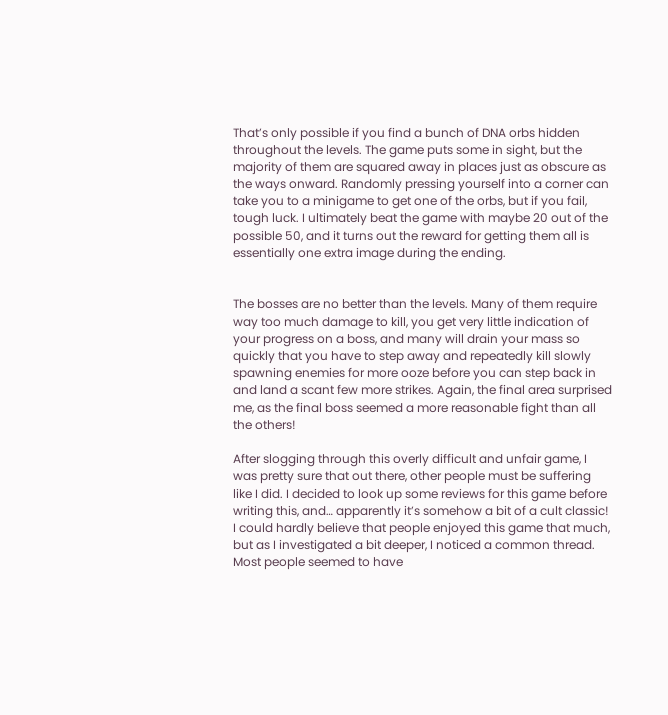That’s only possible if you find a bunch of DNA orbs hidden throughout the levels. The game puts some in sight, but the majority of them are squared away in places just as obscure as the ways onward. Randomly pressing yourself into a corner can take you to a minigame to get one of the orbs, but if you fail, tough luck. I ultimately beat the game with maybe 20 out of the possible 50, and it turns out the reward for getting them all is essentially one extra image during the ending.


The bosses are no better than the levels. Many of them require way too much damage to kill, you get very little indication of your progress on a boss, and many will drain your mass so quickly that you have to step away and repeatedly kill slowly spawning enemies for more ooze before you can step back in and land a scant few more strikes. Again, the final area surprised me, as the final boss seemed a more reasonable fight than all the others!

After slogging through this overly difficult and unfair game, I was pretty sure that out there, other people must be suffering like I did. I decided to look up some reviews for this game before writing this, and… apparently it’s somehow a bit of a cult classic! I could hardly believe that people enjoyed this game that much, but as I investigated a bit deeper, I noticed a common thread. Most people seemed to have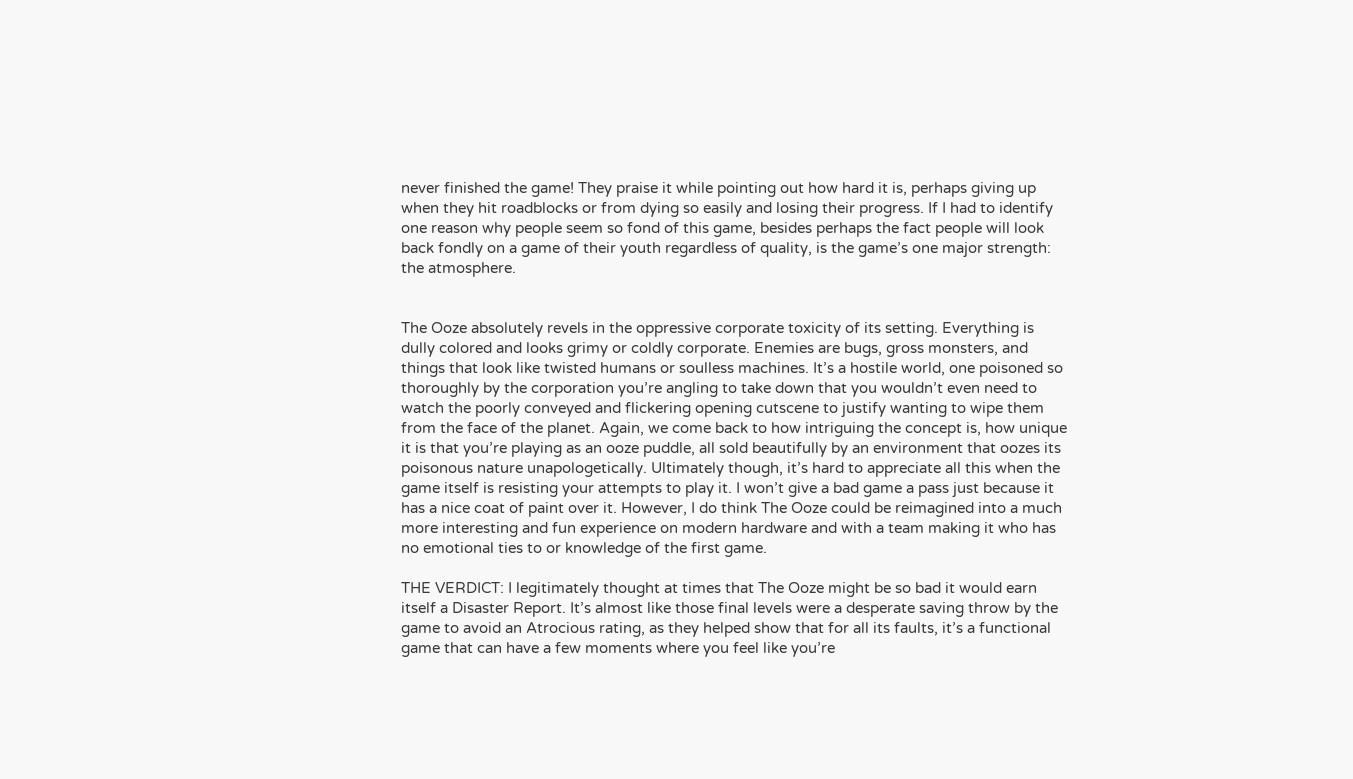never finished the game! They praise it while pointing out how hard it is, perhaps giving up when they hit roadblocks or from dying so easily and losing their progress. If I had to identify one reason why people seem so fond of this game, besides perhaps the fact people will look back fondly on a game of their youth regardless of quality, is the game’s one major strength: the atmosphere.


The Ooze absolutely revels in the oppressive corporate toxicity of its setting. Everything is dully colored and looks grimy or coldly corporate. Enemies are bugs, gross monsters, and things that look like twisted humans or soulless machines. It’s a hostile world, one poisoned so thoroughly by the corporation you’re angling to take down that you wouldn’t even need to watch the poorly conveyed and flickering opening cutscene to justify wanting to wipe them from the face of the planet. Again, we come back to how intriguing the concept is, how unique it is that you’re playing as an ooze puddle, all sold beautifully by an environment that oozes its poisonous nature unapologetically. Ultimately though, it’s hard to appreciate all this when the game itself is resisting your attempts to play it. I won’t give a bad game a pass just because it has a nice coat of paint over it. However, I do think The Ooze could be reimagined into a much more interesting and fun experience on modern hardware and with a team making it who has no emotional ties to or knowledge of the first game.

THE VERDICT: I legitimately thought at times that The Ooze might be so bad it would earn itself a Disaster Report. It’s almost like those final levels were a desperate saving throw by the game to avoid an Atrocious rating, as they helped show that for all its faults, it’s a functional game that can have a few moments where you feel like you’re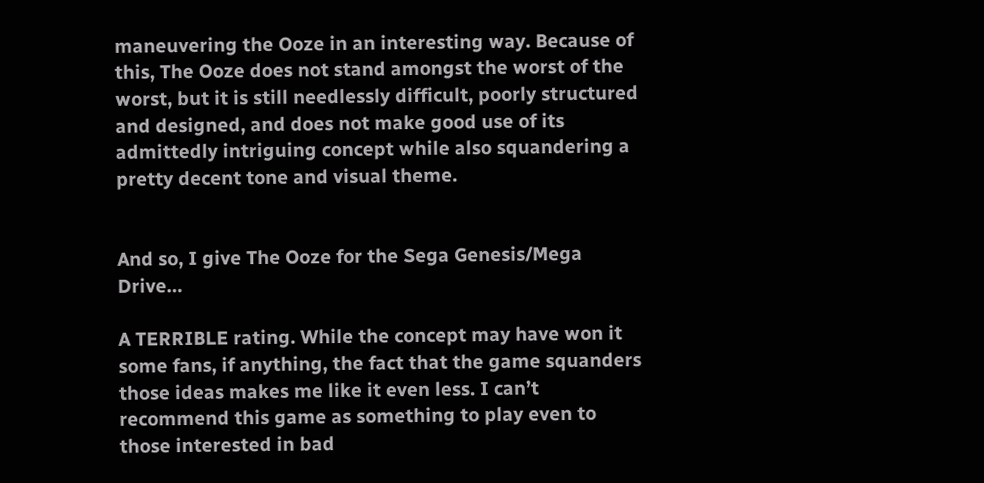maneuvering the Ooze in an interesting way. Because of this, The Ooze does not stand amongst the worst of the worst, but it is still needlessly difficult, poorly structured and designed, and does not make good use of its admittedly intriguing concept while also squandering a pretty decent tone and visual theme.


And so, I give The Ooze for the Sega Genesis/Mega Drive…

A TERRIBLE rating. While the concept may have won it some fans, if anything, the fact that the game squanders those ideas makes me like it even less. I can’t recommend this game as something to play even to those interested in bad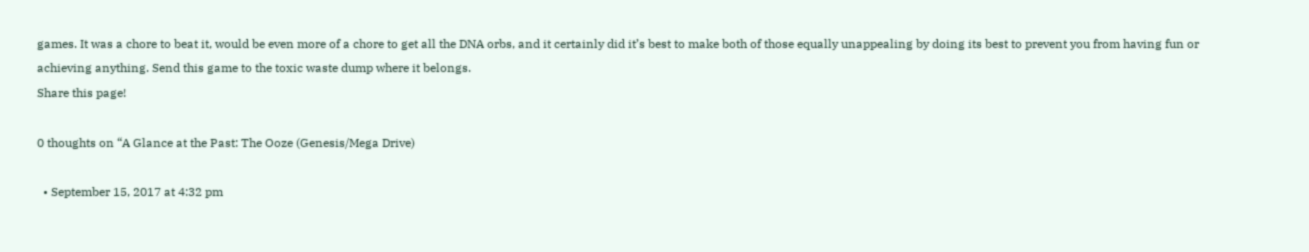games. It was a chore to beat it, would be even more of a chore to get all the DNA orbs, and it certainly did it’s best to make both of those equally unappealing by doing its best to prevent you from having fun or achieving anything. Send this game to the toxic waste dump where it belongs.
Share this page!

0 thoughts on “A Glance at the Past: The Ooze (Genesis/Mega Drive)

  • September 15, 2017 at 4:32 pm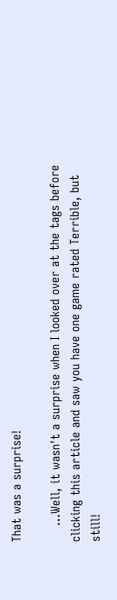That was a surprise!

    …Well, it wasn't a surprise when I looked over at the tags before clicking this article and saw you have one game rated Terrible, but still!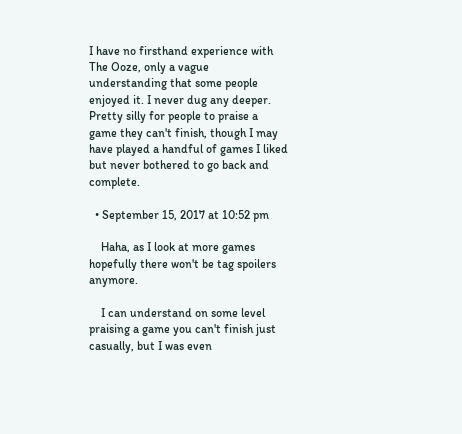I have no firsthand experience with The Ooze, only a vague understanding that some people enjoyed it. I never dug any deeper. Pretty silly for people to praise a game they can't finish, though I may have played a handful of games I liked but never bothered to go back and complete.

  • September 15, 2017 at 10:52 pm

    Haha, as I look at more games hopefully there won't be tag spoilers anymore.

    I can understand on some level praising a game you can't finish just casually, but I was even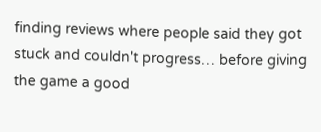finding reviews where people said they got stuck and couldn't progress… before giving the game a good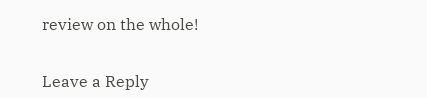review on the whole!


Leave a Reply